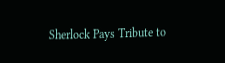Sherlock Pays Tribute to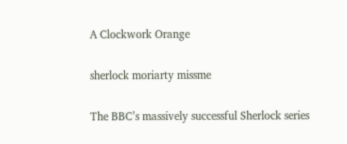A Clockwork Orange

sherlock moriarty missme

The BBC’s massively successful Sherlock series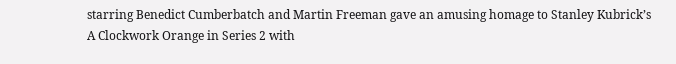starring Benedict Cumberbatch and Martin Freeman gave an amusing homage to Stanley Kubrick’s A Clockwork Orange in Series 2 with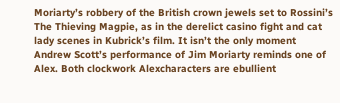Moriarty’s robbery of the British crown jewels set to Rossini’s The Thieving Magpie, as in the derelict casino fight and cat lady scenes in Kubrick’s film. It isn’t the only moment Andrew Scott’s performance of Jim Moriarty reminds one of Alex. Both clockwork Alexcharacters are ebullient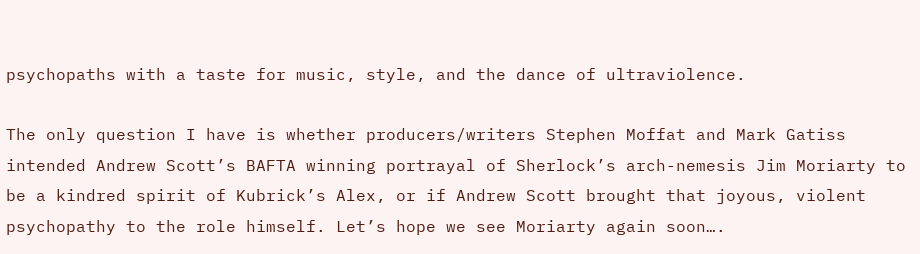psychopaths with a taste for music, style, and the dance of ultraviolence.

The only question I have is whether producers/writers Stephen Moffat and Mark Gatiss intended Andrew Scott’s BAFTA winning portrayal of Sherlock’s arch-nemesis Jim Moriarty to be a kindred spirit of Kubrick’s Alex, or if Andrew Scott brought that joyous, violent psychopathy to the role himself. Let’s hope we see Moriarty again soon….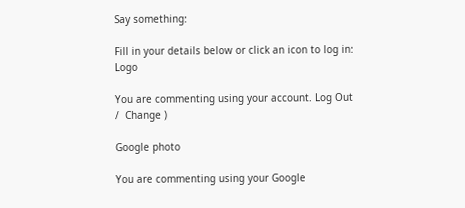Say something:

Fill in your details below or click an icon to log in: Logo

You are commenting using your account. Log Out /  Change )

Google photo

You are commenting using your Google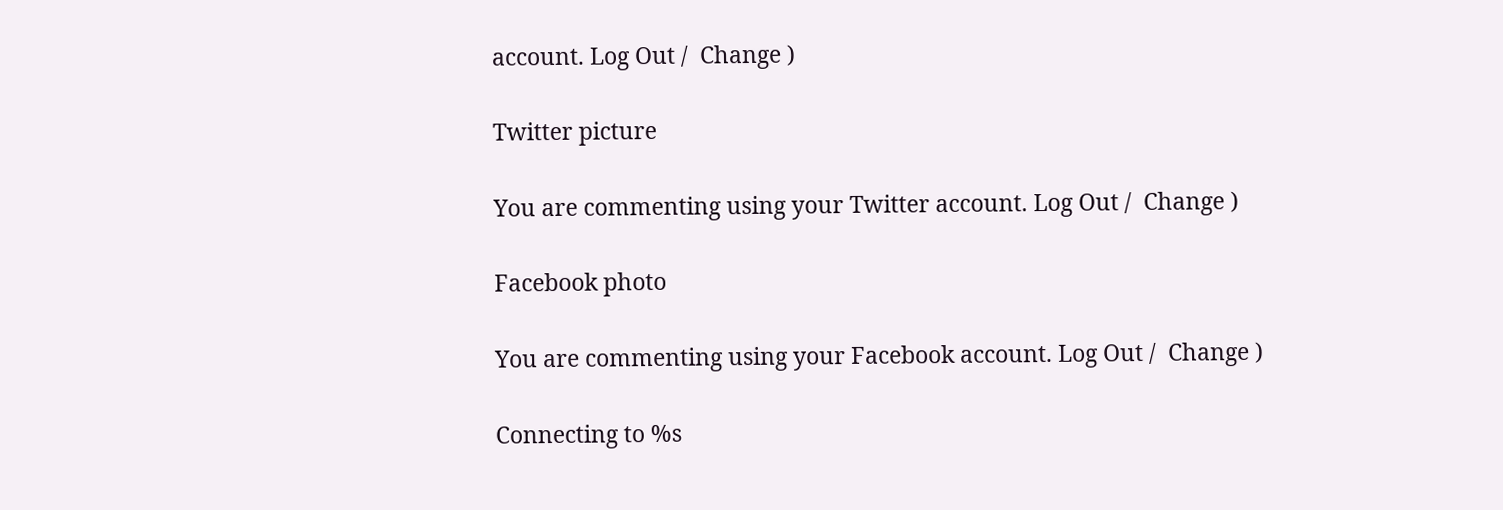account. Log Out /  Change )

Twitter picture

You are commenting using your Twitter account. Log Out /  Change )

Facebook photo

You are commenting using your Facebook account. Log Out /  Change )

Connecting to %s